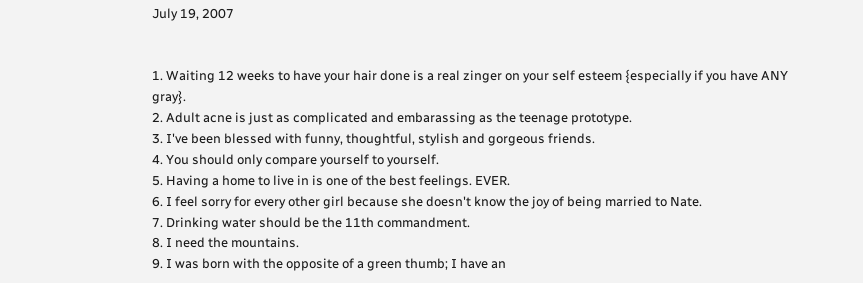July 19, 2007


1. Waiting 12 weeks to have your hair done is a real zinger on your self esteem {especially if you have ANY gray}.
2. Adult acne is just as complicated and embarassing as the teenage prototype.
3. I've been blessed with funny, thoughtful, stylish and gorgeous friends.
4. You should only compare yourself to yourself.
5. Having a home to live in is one of the best feelings. EVER.
6. I feel sorry for every other girl because she doesn't know the joy of being married to Nate.
7. Drinking water should be the 11th commandment.
8. I need the mountains.
9. I was born with the opposite of a green thumb; I have an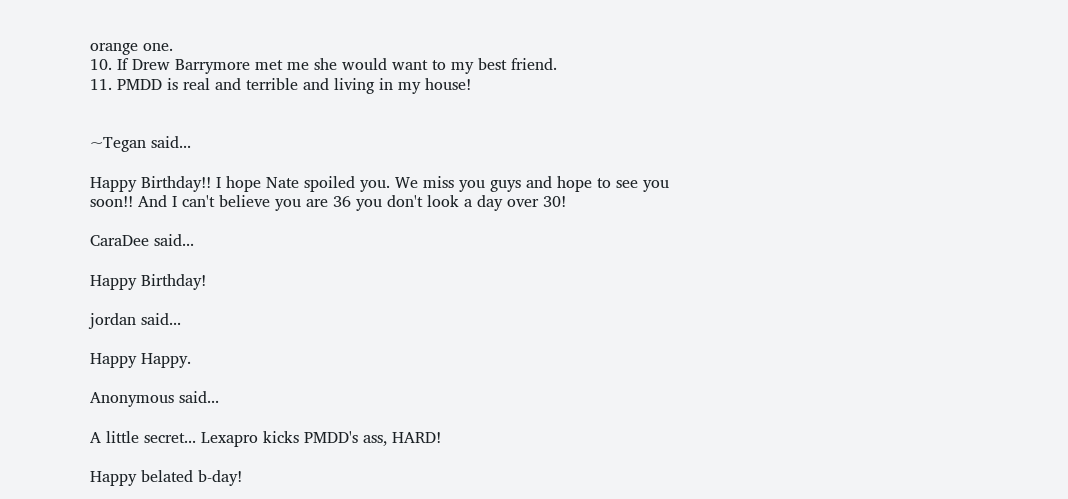orange one.
10. If Drew Barrymore met me she would want to my best friend.
11. PMDD is real and terrible and living in my house!


~Tegan said...

Happy Birthday!! I hope Nate spoiled you. We miss you guys and hope to see you soon!! And I can't believe you are 36 you don't look a day over 30!

CaraDee said...

Happy Birthday!

jordan said...

Happy Happy.

Anonymous said...

A little secret... Lexapro kicks PMDD's ass, HARD!

Happy belated b-day!